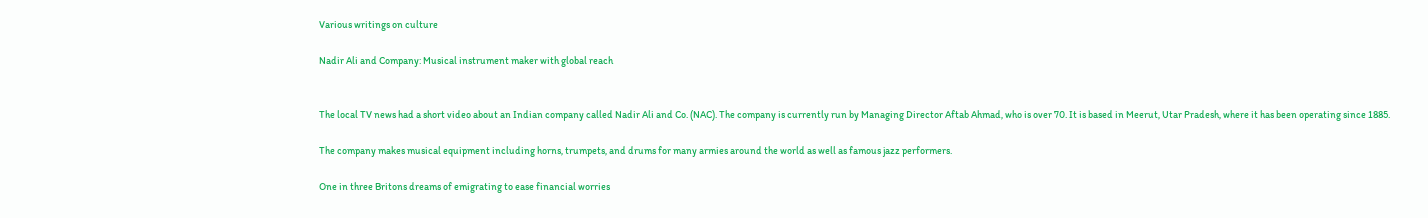Various writings on culture

Nadir Ali and Company: Musical instrument maker with global reach


The local TV news had a short video about an Indian company called Nadir Ali and Co. (NAC). The company is currently run by Managing Director Aftab Ahmad, who is over 70. It is based in Meerut, Utar Pradesh, where it has been operating since 1885.

The company makes musical equipment including horns, trumpets, and drums for many armies around the world as well as famous jazz performers.

One in three Britons dreams of emigrating to ease financial worries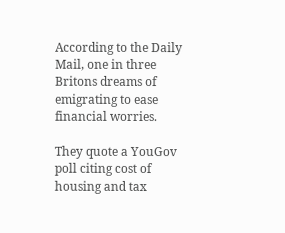According to the Daily Mail, one in three Britons dreams of emigrating to ease financial worries.

They quote a YouGov poll citing cost of housing and tax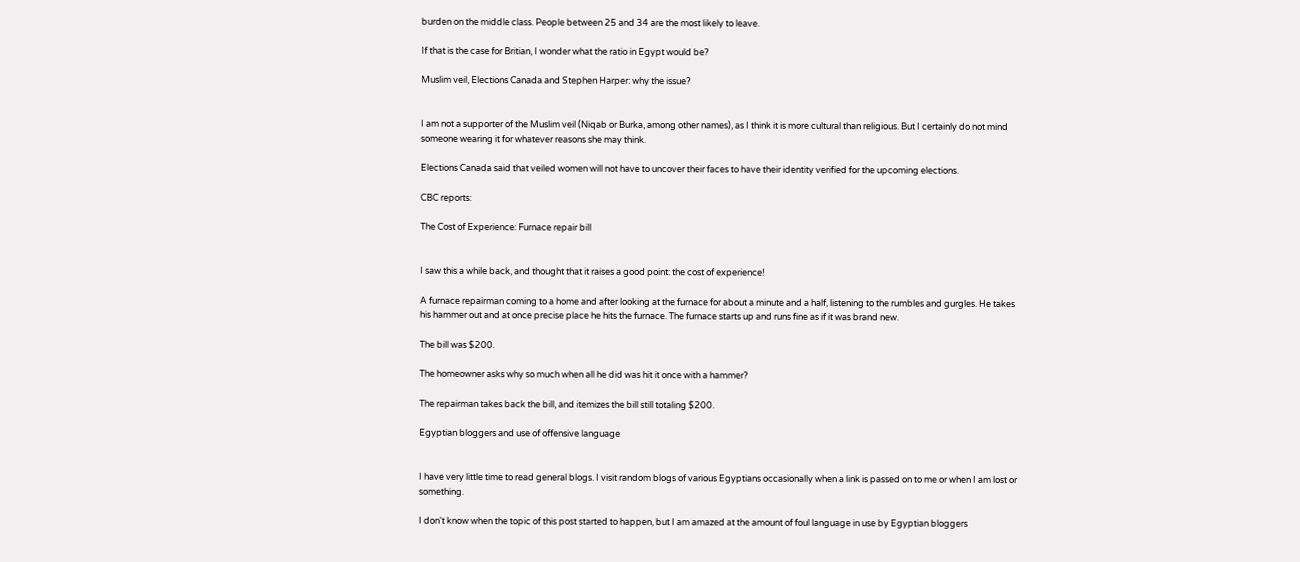burden on the middle class. People between 25 and 34 are the most likely to leave.

If that is the case for Britian, I wonder what the ratio in Egypt would be?

Muslim veil, Elections Canada and Stephen Harper: why the issue?


I am not a supporter of the Muslim veil (Niqab or Burka, among other names), as I think it is more cultural than religious. But I certainly do not mind someone wearing it for whatever reasons she may think.

Elections Canada said that veiled women will not have to uncover their faces to have their identity verified for the upcoming elections.

CBC reports:

The Cost of Experience: Furnace repair bill


I saw this a while back, and thought that it raises a good point: the cost of experience!

A furnace repairman coming to a home and after looking at the furnace for about a minute and a half, listening to the rumbles and gurgles. He takes his hammer out and at once precise place he hits the furnace. The furnace starts up and runs fine as if it was brand new.

The bill was $200.

The homeowner asks why so much when all he did was hit it once with a hammer?

The repairman takes back the bill, and itemizes the bill still totaling $200.

Egyptian bloggers and use of offensive language


I have very little time to read general blogs. I visit random blogs of various Egyptians occasionally when a link is passed on to me or when I am lost or something.

I don't know when the topic of this post started to happen, but I am amazed at the amount of foul language in use by Egyptian bloggers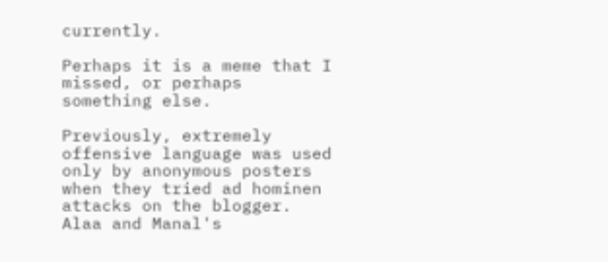currently.

Perhaps it is a meme that I missed, or perhaps something else.

Previously, extremely offensive language was used only by anonymous posters when they tried ad hominen attacks on the blogger. Alaa and Manal's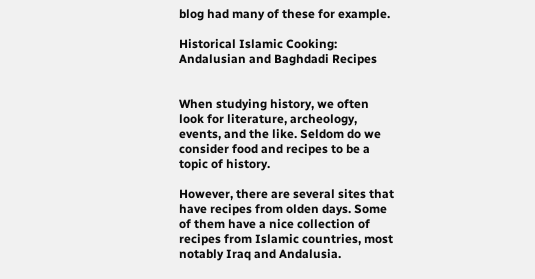blog had many of these for example.

Historical Islamic Cooking: Andalusian and Baghdadi Recipes


When studying history, we often look for literature, archeology, events, and the like. Seldom do we consider food and recipes to be a topic of history.

However, there are several sites that have recipes from olden days. Some of them have a nice collection of recipes from Islamic countries, most notably Iraq and Andalusia.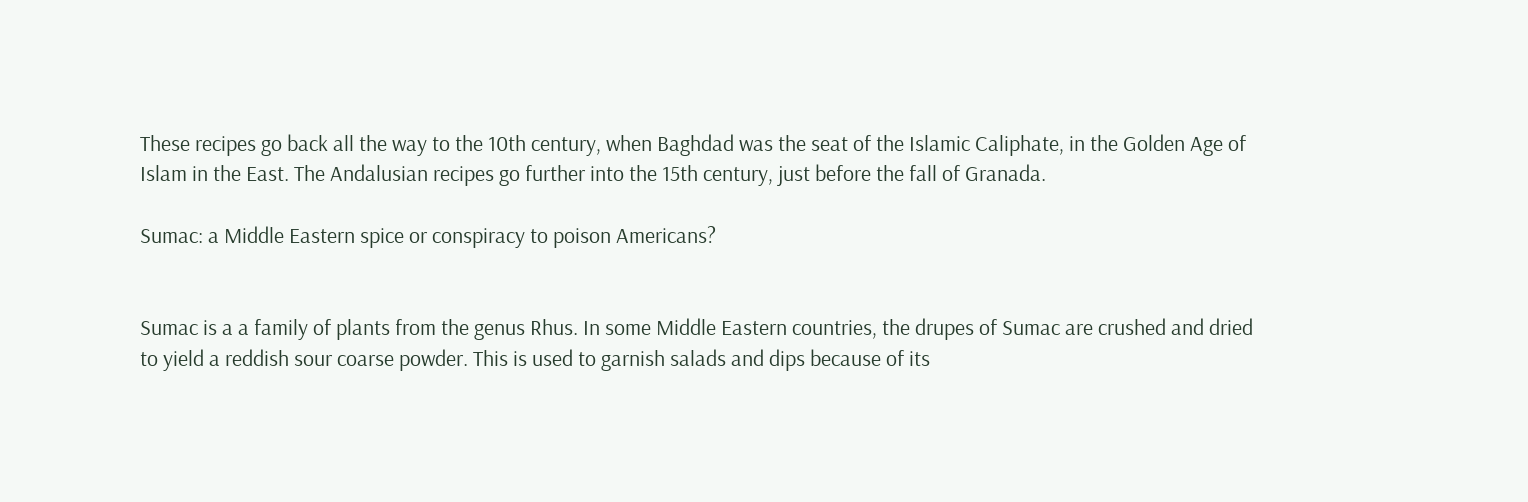These recipes go back all the way to the 10th century, when Baghdad was the seat of the Islamic Caliphate, in the Golden Age of Islam in the East. The Andalusian recipes go further into the 15th century, just before the fall of Granada.

Sumac: a Middle Eastern spice or conspiracy to poison Americans?


Sumac is a a family of plants from the genus Rhus. In some Middle Eastern countries, the drupes of Sumac are crushed and dried to yield a reddish sour coarse powder. This is used to garnish salads and dips because of its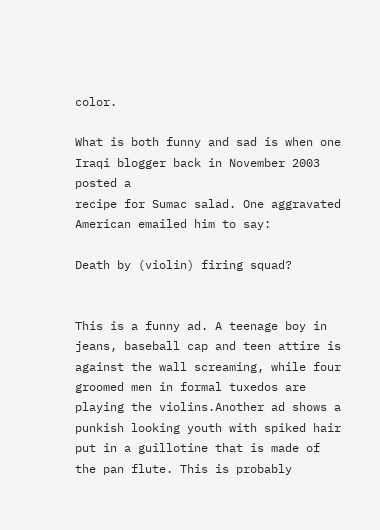color.

What is both funny and sad is when one Iraqi blogger back in November 2003 posted a
recipe for Sumac salad. One aggravated American emailed him to say:

Death by (violin) firing squad?


This is a funny ad. A teenage boy in jeans, baseball cap and teen attire is against the wall screaming, while four groomed men in formal tuxedos are playing the violins.Another ad shows a punkish looking youth with spiked hair put in a guillotine that is made of the pan flute. This is probably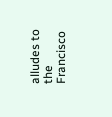alludes to the Francisco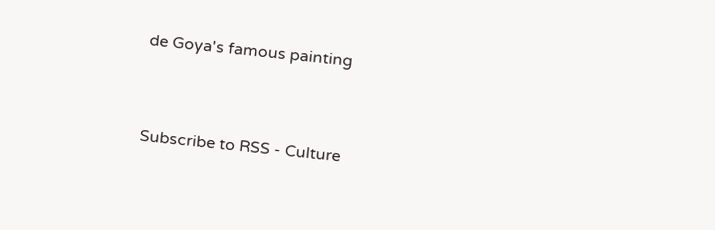de Goya's famous painting


Subscribe to RSS - Culture